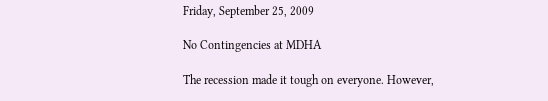Friday, September 25, 2009

No Contingencies at MDHA

The recession made it tough on everyone. However,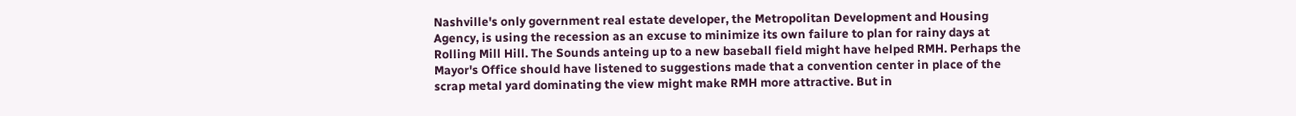Nashville's only government real estate developer, the Metropolitan Development and Housing Agency, is using the recession as an excuse to minimize its own failure to plan for rainy days at Rolling Mill Hill. The Sounds anteing up to a new baseball field might have helped RMH. Perhaps the Mayor's Office should have listened to suggestions made that a convention center in place of the scrap metal yard dominating the view might make RMH more attractive. But in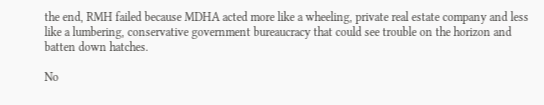the end, RMH failed because MDHA acted more like a wheeling, private real estate company and less like a lumbering, conservative government bureaucracy that could see trouble on the horizon and batten down hatches.

No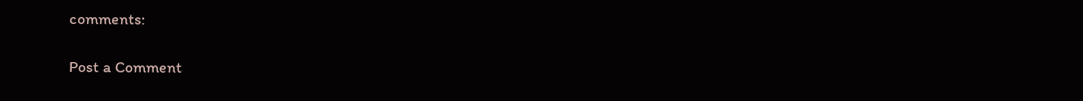comments:

Post a Comment